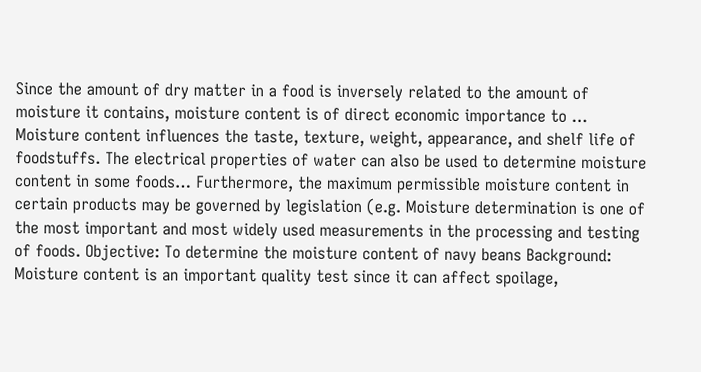Since the amount of dry matter in a food is inversely related to the amount of moisture it contains, moisture content is of direct economic importance to … Moisture content influences the taste, texture, weight, appearance, and shelf life of foodstuffs. The electrical properties of water can also be used to determine moisture content in some foods… Furthermore, the maximum permissible moisture content in certain products may be governed by legislation (e.g. Moisture determination is one of the most important and most widely used measurements in the processing and testing of foods. Objective: To determine the moisture content of navy beans Background: Moisture content is an important quality test since it can affect spoilage,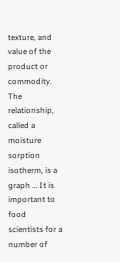texture, and value of the product or commodity. The relationship, called a moisture sorption isotherm, is a graph … It is important to food scientists for a number of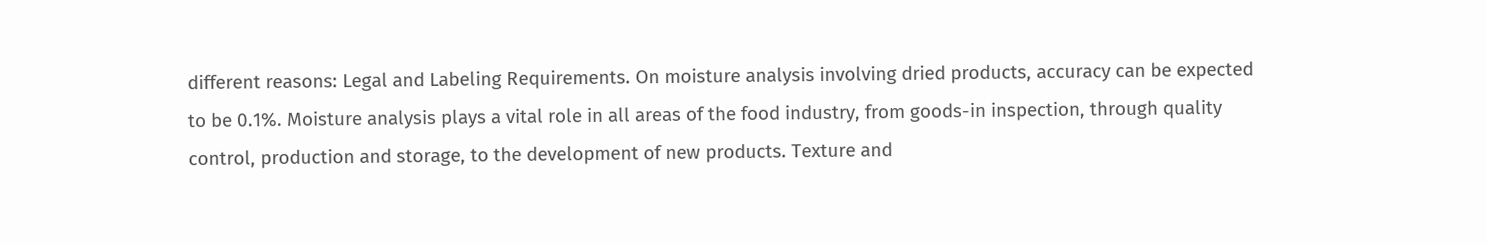different reasons: Legal and Labeling Requirements. On moisture analysis involving dried products, accuracy can be expected to be 0.1%. Moisture analysis plays a vital role in all areas of the food industry, from goods-in inspection, through quality control, production and storage, to the development of new products. Texture and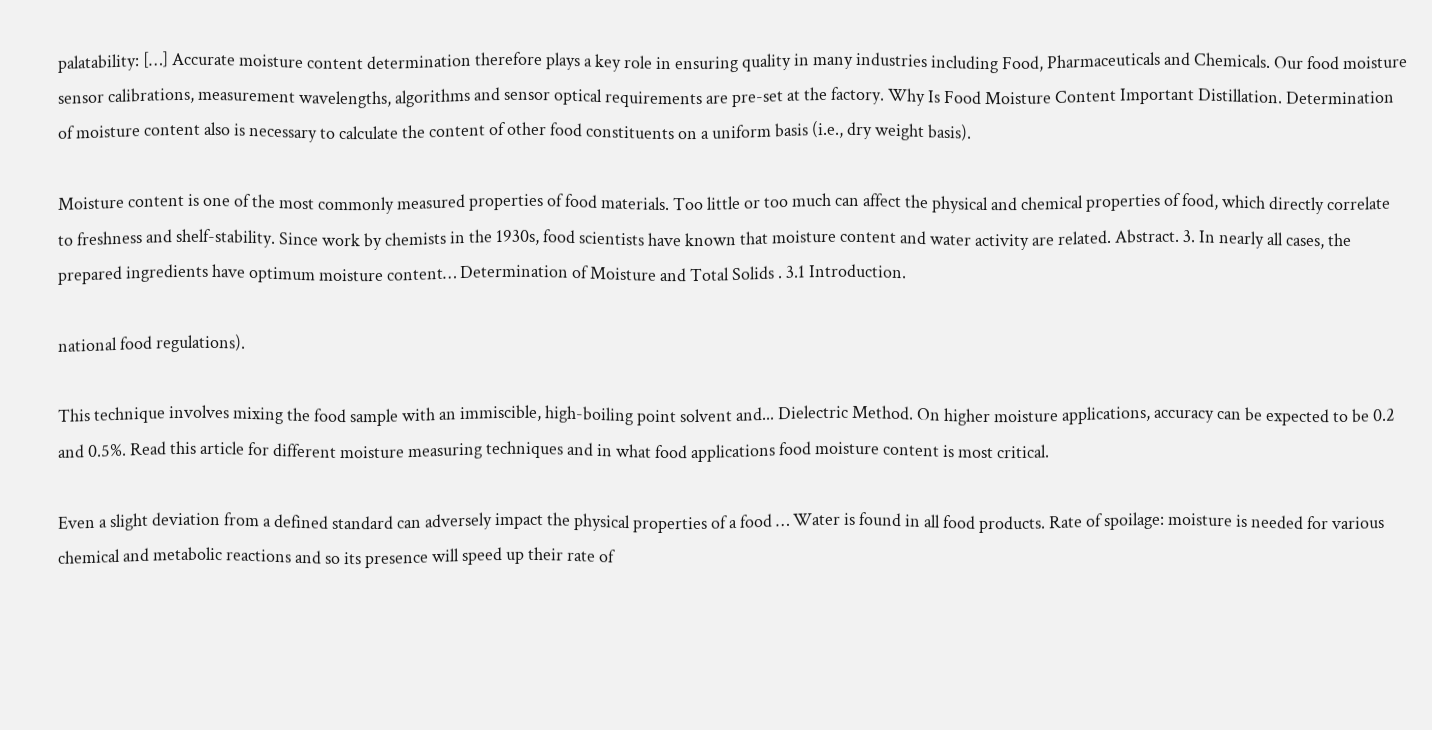palatability: […] Accurate moisture content determination therefore plays a key role in ensuring quality in many industries including Food, Pharmaceuticals and Chemicals. Our food moisture sensor calibrations, measurement wavelengths, algorithms and sensor optical requirements are pre-set at the factory. Why Is Food Moisture Content Important Distillation. Determination of moisture content also is necessary to calculate the content of other food constituents on a uniform basis (i.e., dry weight basis).

Moisture content is one of the most commonly measured properties of food materials. Too little or too much can affect the physical and chemical properties of food, which directly correlate to freshness and shelf-stability. Since work by chemists in the 1930s, food scientists have known that moisture content and water activity are related. Abstract. 3. In nearly all cases, the prepared ingredients have optimum moisture content… Determination of Moisture and Total Solids . 3.1 Introduction.

national food regulations).

This technique involves mixing the food sample with an immiscible, high-boiling point solvent and... Dielectric Method. On higher moisture applications, accuracy can be expected to be 0.2 and 0.5%. Read this article for different moisture measuring techniques and in what food applications food moisture content is most critical.

Even a slight deviation from a defined standard can adversely impact the physical properties of a food … Water is found in all food products. Rate of spoilage: moisture is needed for various chemical and metabolic reactions and so its presence will speed up their rate of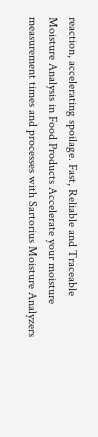reaction, accelerating spoilage. Fast, Reliable and Traceable Moisture Analysis in Food Products Accelerate your moisture measurement times and processes with Sartorius Moisture Analyzers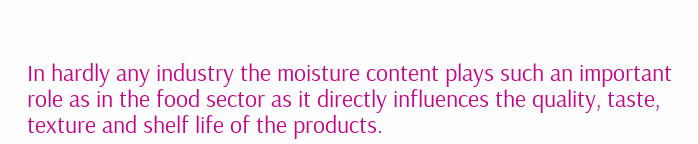In hardly any industry the moisture content plays such an important role as in the food sector as it directly influences the quality, taste, texture and shelf life of the products.